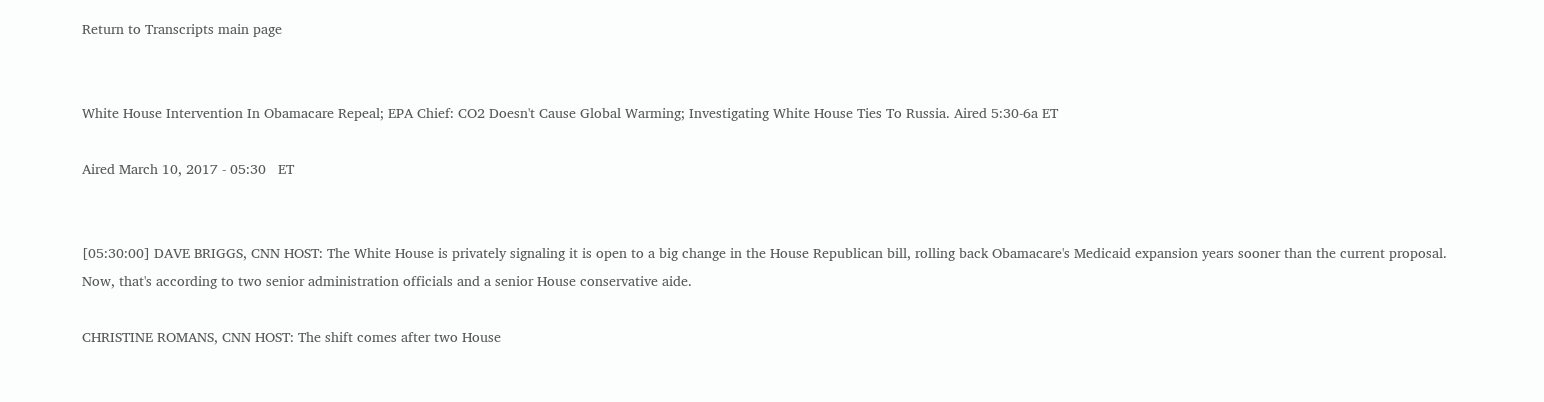Return to Transcripts main page


White House Intervention In Obamacare Repeal; EPA Chief: CO2 Doesn't Cause Global Warming; Investigating White House Ties To Russia. Aired 5:30-6a ET

Aired March 10, 2017 - 05:30   ET


[05:30:00] DAVE BRIGGS, CNN HOST: The White House is privately signaling it is open to a big change in the House Republican bill, rolling back Obamacare's Medicaid expansion years sooner than the current proposal. Now, that's according to two senior administration officials and a senior House conservative aide.

CHRISTINE ROMANS, CNN HOST: The shift comes after two House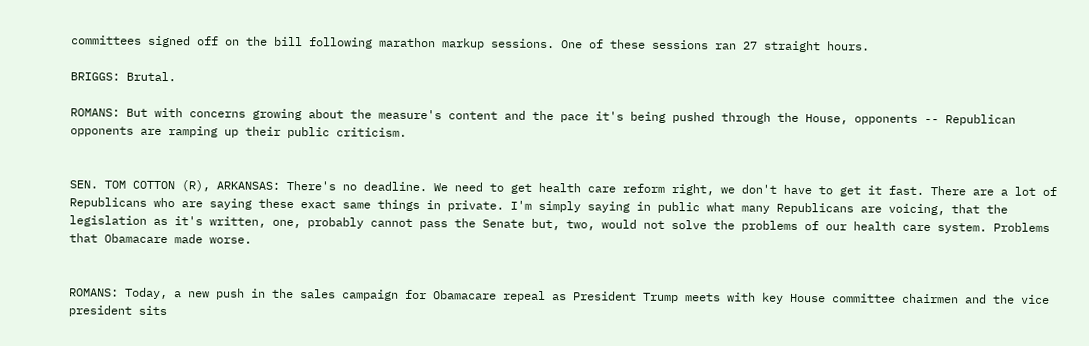committees signed off on the bill following marathon markup sessions. One of these sessions ran 27 straight hours.

BRIGGS: Brutal.

ROMANS: But with concerns growing about the measure's content and the pace it's being pushed through the House, opponents -- Republican opponents are ramping up their public criticism.


SEN. TOM COTTON (R), ARKANSAS: There's no deadline. We need to get health care reform right, we don't have to get it fast. There are a lot of Republicans who are saying these exact same things in private. I'm simply saying in public what many Republicans are voicing, that the legislation as it's written, one, probably cannot pass the Senate but, two, would not solve the problems of our health care system. Problems that Obamacare made worse.


ROMANS: Today, a new push in the sales campaign for Obamacare repeal as President Trump meets with key House committee chairmen and the vice president sits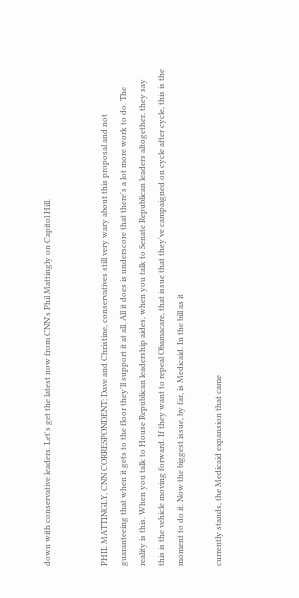down with conservative leaders. Let's get the latest now from CNN's Phil Mattingly on Capitol Hill.


PHIL MATTINGLY, CNN CORRESPONDENT: Dave and Christine, conservatives still very wary about this proposal and not guaranteeing that when it gets to the floor they'll support it at all. All it does is underscore that there's a lot more work to do. The reality is this. When you talk to House Republican leadership aides, when you talk to Senate Republican leaders altogether, they say this is the vehicle moving forward. If they want to repeal Obamacare, that issue that they've campaigned on cycle after cycle, this is the moment to do it. Now the biggest issue, by far, is Medicaid. In the bill as it

currently stands, the Medicaid expansion that came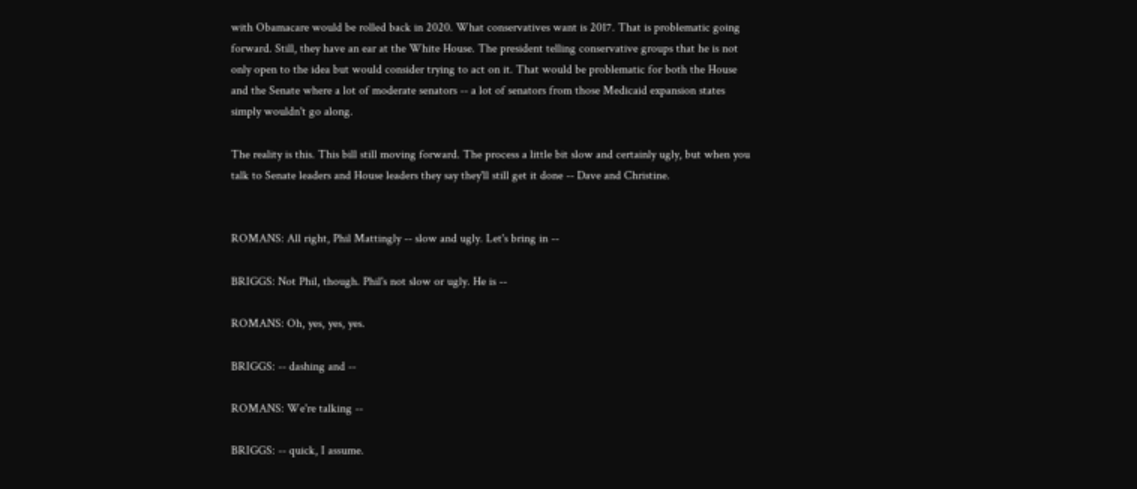with Obamacare would be rolled back in 2020. What conservatives want is 2017. That is problematic going forward. Still, they have an ear at the White House. The president telling conservative groups that he is not only open to the idea but would consider trying to act on it. That would be problematic for both the House and the Senate where a lot of moderate senators -- a lot of senators from those Medicaid expansion states simply wouldn't go along.

The reality is this. This bill still moving forward. The process a little bit slow and certainly ugly, but when you talk to Senate leaders and House leaders they say they'll still get it done -- Dave and Christine.


ROMANS: All right, Phil Mattingly -- slow and ugly. Let's bring in --

BRIGGS: Not Phil, though. Phil's not slow or ugly. He is --

ROMANS: Oh, yes, yes, yes.

BRIGGS: -- dashing and --

ROMANS: We're talking --

BRIGGS: -- quick, I assume.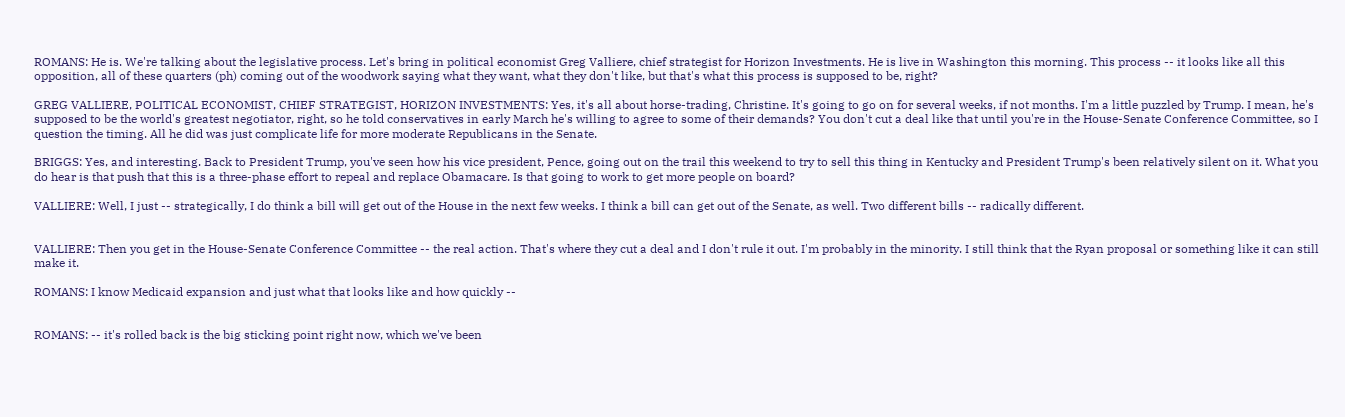ROMANS: He is. We're talking about the legislative process. Let's bring in political economist Greg Valliere, chief strategist for Horizon Investments. He is live in Washington this morning. This process -- it looks like all this opposition, all of these quarters (ph) coming out of the woodwork saying what they want, what they don't like, but that's what this process is supposed to be, right?

GREG VALLIERE, POLITICAL ECONOMIST, CHIEF STRATEGIST, HORIZON INVESTMENTS: Yes, it's all about horse-trading, Christine. It's going to go on for several weeks, if not months. I'm a little puzzled by Trump. I mean, he's supposed to be the world's greatest negotiator, right, so he told conservatives in early March he's willing to agree to some of their demands? You don't cut a deal like that until you're in the House-Senate Conference Committee, so I question the timing. All he did was just complicate life for more moderate Republicans in the Senate.

BRIGGS: Yes, and interesting. Back to President Trump, you've seen how his vice president, Pence, going out on the trail this weekend to try to sell this thing in Kentucky and President Trump's been relatively silent on it. What you do hear is that push that this is a three-phase effort to repeal and replace Obamacare. Is that going to work to get more people on board?

VALLIERE: Well, I just -- strategically, I do think a bill will get out of the House in the next few weeks. I think a bill can get out of the Senate, as well. Two different bills -- radically different.


VALLIERE: Then you get in the House-Senate Conference Committee -- the real action. That's where they cut a deal and I don't rule it out. I'm probably in the minority. I still think that the Ryan proposal or something like it can still make it.

ROMANS: I know Medicaid expansion and just what that looks like and how quickly --


ROMANS: -- it's rolled back is the big sticking point right now, which we've been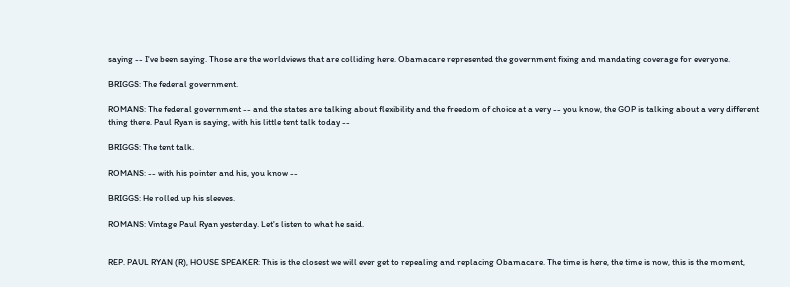saying -- I've been saying. Those are the worldviews that are colliding here. Obamacare represented the government fixing and mandating coverage for everyone.

BRIGGS: The federal government.

ROMANS: The federal government -- and the states are talking about flexibility and the freedom of choice at a very -- you know, the GOP is talking about a very different thing there. Paul Ryan is saying, with his little tent talk today --

BRIGGS: The tent talk.

ROMANS: -- with his pointer and his, you know --

BRIGGS: He rolled up his sleeves.

ROMANS: Vintage Paul Ryan yesterday. Let's listen to what he said.


REP. PAUL RYAN (R), HOUSE SPEAKER: This is the closest we will ever get to repealing and replacing Obamacare. The time is here, the time is now, this is the moment,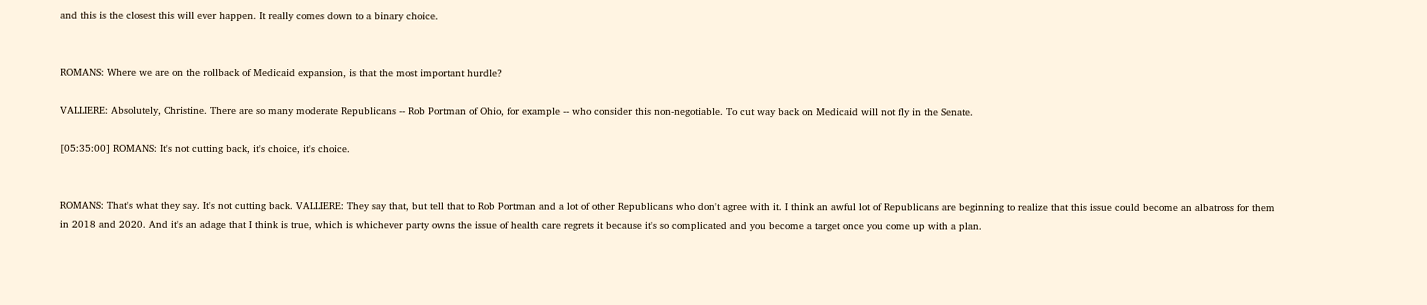and this is the closest this will ever happen. It really comes down to a binary choice.


ROMANS: Where we are on the rollback of Medicaid expansion, is that the most important hurdle?

VALLIERE: Absolutely, Christine. There are so many moderate Republicans -- Rob Portman of Ohio, for example -- who consider this non-negotiable. To cut way back on Medicaid will not fly in the Senate.

[05:35:00] ROMANS: It's not cutting back, it's choice, it's choice.


ROMANS: That's what they say. It's not cutting back. VALLIERE: They say that, but tell that to Rob Portman and a lot of other Republicans who don't agree with it. I think an awful lot of Republicans are beginning to realize that this issue could become an albatross for them in 2018 and 2020. And it's an adage that I think is true, which is whichever party owns the issue of health care regrets it because it's so complicated and you become a target once you come up with a plan.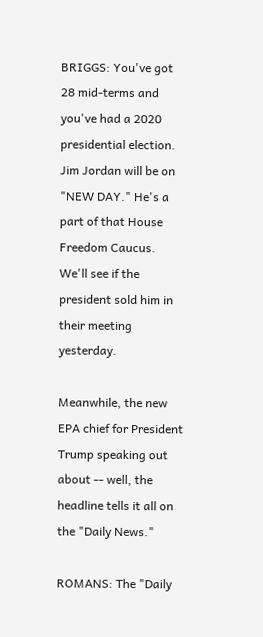BRIGGS: You've got 28 mid-terms and you've had a 2020 presidential election. Jim Jordan will be on "NEW DAY." He's a part of that House Freedom Caucus. We'll see if the president sold him in their meeting yesterday.

Meanwhile, the new EPA chief for President Trump speaking out about -- well, the headline tells it all on the "Daily News."

ROMANS: The "Daily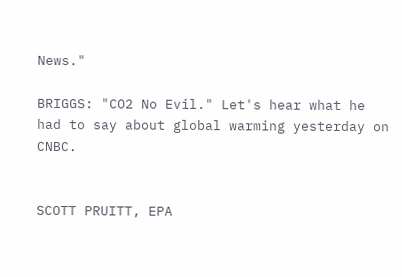News."

BRIGGS: "CO2 No Evil." Let's hear what he had to say about global warming yesterday on CNBC.


SCOTT PRUITT, EPA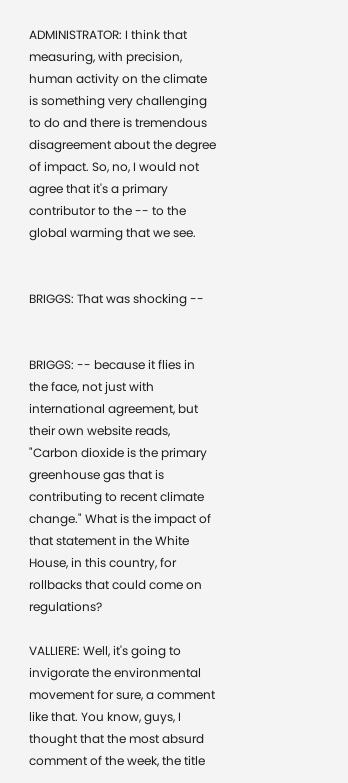ADMINISTRATOR: I think that measuring, with precision, human activity on the climate is something very challenging to do and there is tremendous disagreement about the degree of impact. So, no, I would not agree that it's a primary contributor to the -- to the global warming that we see.


BRIGGS: That was shocking --


BRIGGS: -- because it flies in the face, not just with international agreement, but their own website reads, "Carbon dioxide is the primary greenhouse gas that is contributing to recent climate change." What is the impact of that statement in the White House, in this country, for rollbacks that could come on regulations?

VALLIERE: Well, it's going to invigorate the environmental movement for sure, a comment like that. You know, guys, I thought that the most absurd comment of the week, the title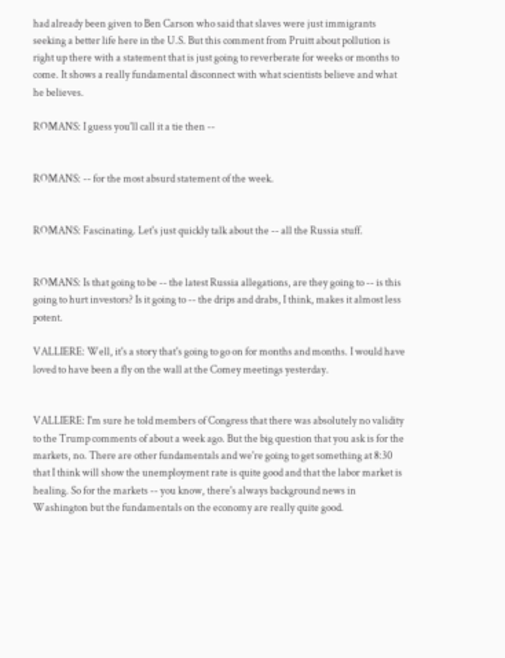had already been given to Ben Carson who said that slaves were just immigrants seeking a better life here in the U.S. But this comment from Pruitt about pollution is right up there with a statement that is just going to reverberate for weeks or months to come. It shows a really fundamental disconnect with what scientists believe and what he believes.

ROMANS: I guess you'll call it a tie then --


ROMANS: -- for the most absurd statement of the week.


ROMANS: Fascinating. Let's just quickly talk about the -- all the Russia stuff.


ROMANS: Is that going to be -- the latest Russia allegations, are they going to -- is this going to hurt investors? Is it going to -- the drips and drabs, I think, makes it almost less potent.

VALLIERE: Well, it's a story that's going to go on for months and months. I would have loved to have been a fly on the wall at the Comey meetings yesterday.


VALLIERE: I'm sure he told members of Congress that there was absolutely no validity to the Trump comments of about a week ago. But the big question that you ask is for the markets, no. There are other fundamentals and we're going to get something at 8:30 that I think will show the unemployment rate is quite good and that the labor market is healing. So for the markets -- you know, there's always background news in Washington but the fundamentals on the economy are really quite good.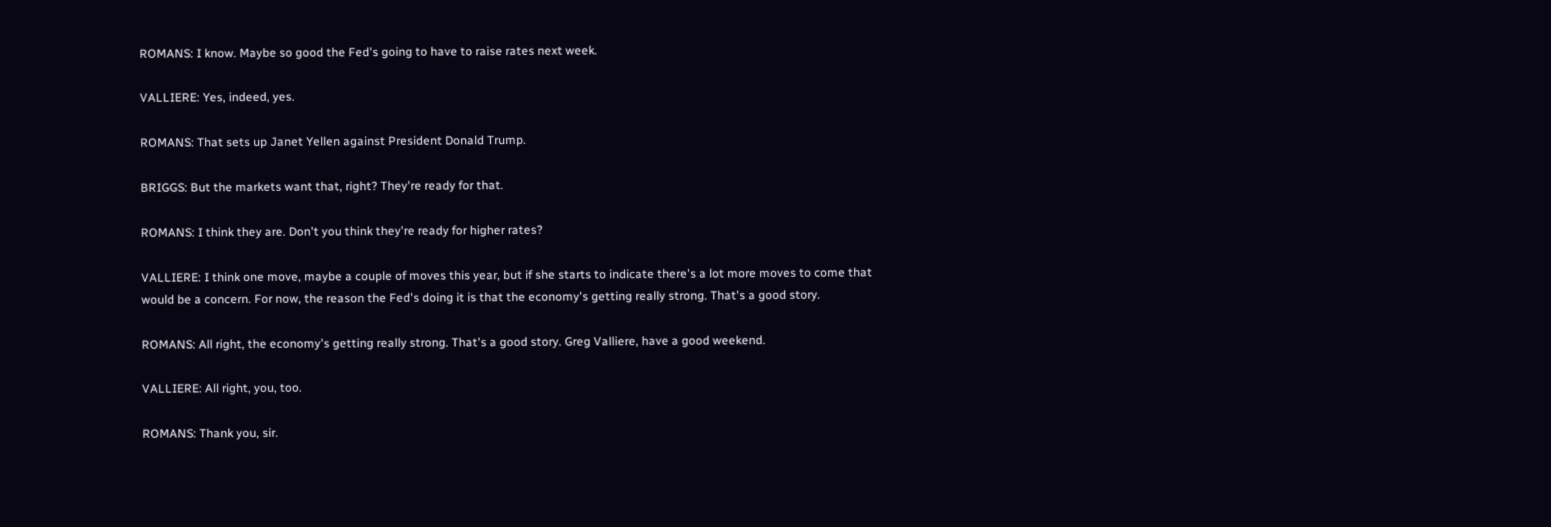ROMANS: I know. Maybe so good the Fed's going to have to raise rates next week.

VALLIERE: Yes, indeed, yes.

ROMANS: That sets up Janet Yellen against President Donald Trump.

BRIGGS: But the markets want that, right? They're ready for that.

ROMANS: I think they are. Don't you think they're ready for higher rates?

VALLIERE: I think one move, maybe a couple of moves this year, but if she starts to indicate there's a lot more moves to come that would be a concern. For now, the reason the Fed's doing it is that the economy's getting really strong. That's a good story.

ROMANS: All right, the economy's getting really strong. That's a good story. Greg Valliere, have a good weekend.

VALLIERE: All right, you, too.

ROMANS: Thank you, sir.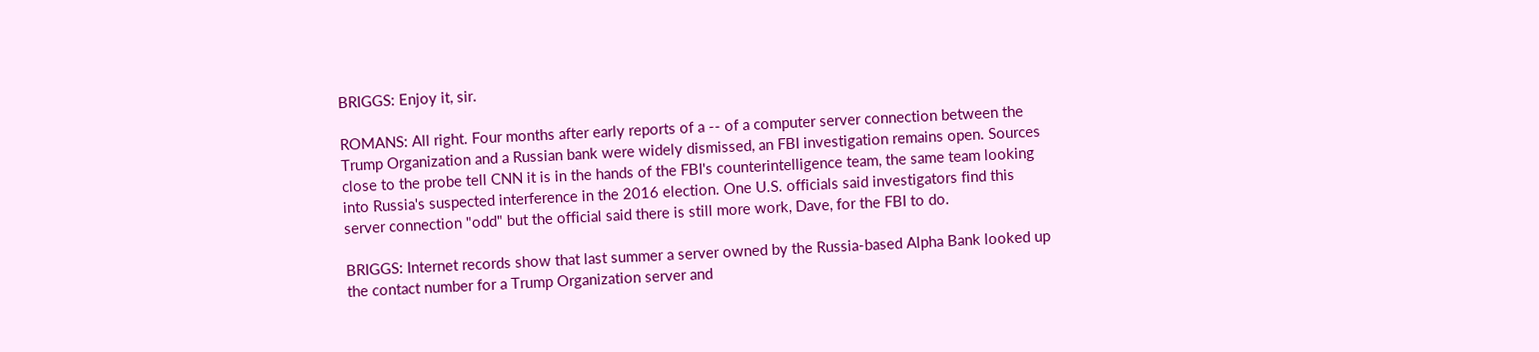BRIGGS: Enjoy it, sir.

ROMANS: All right. Four months after early reports of a -- of a computer server connection between the Trump Organization and a Russian bank were widely dismissed, an FBI investigation remains open. Sources close to the probe tell CNN it is in the hands of the FBI's counterintelligence team, the same team looking into Russia's suspected interference in the 2016 election. One U.S. officials said investigators find this server connection "odd" but the official said there is still more work, Dave, for the FBI to do.

BRIGGS: Internet records show that last summer a server owned by the Russia-based Alpha Bank looked up the contact number for a Trump Organization server and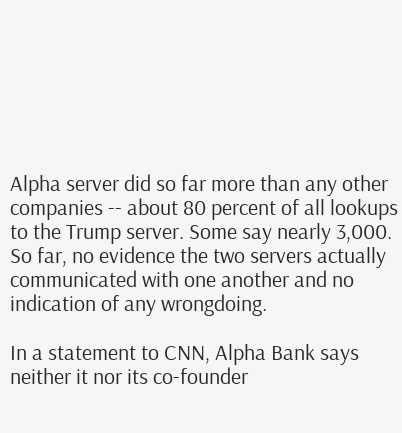Alpha server did so far more than any other companies -- about 80 percent of all lookups to the Trump server. Some say nearly 3,000. So far, no evidence the two servers actually communicated with one another and no indication of any wrongdoing.

In a statement to CNN, Alpha Bank says neither it nor its co-founder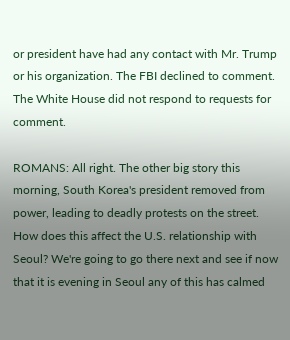or president have had any contact with Mr. Trump or his organization. The FBI declined to comment. The White House did not respond to requests for comment.

ROMANS: All right. The other big story this morning, South Korea's president removed from power, leading to deadly protests on the street. How does this affect the U.S. relationship with Seoul? We're going to go there next and see if now that it is evening in Seoul any of this has calmed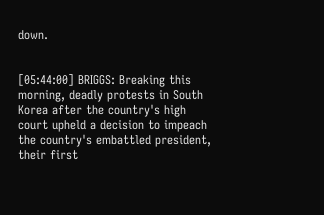down.


[05:44:00] BRIGGS: Breaking this morning, deadly protests in South Korea after the country's high court upheld a decision to impeach the country's embattled president, their first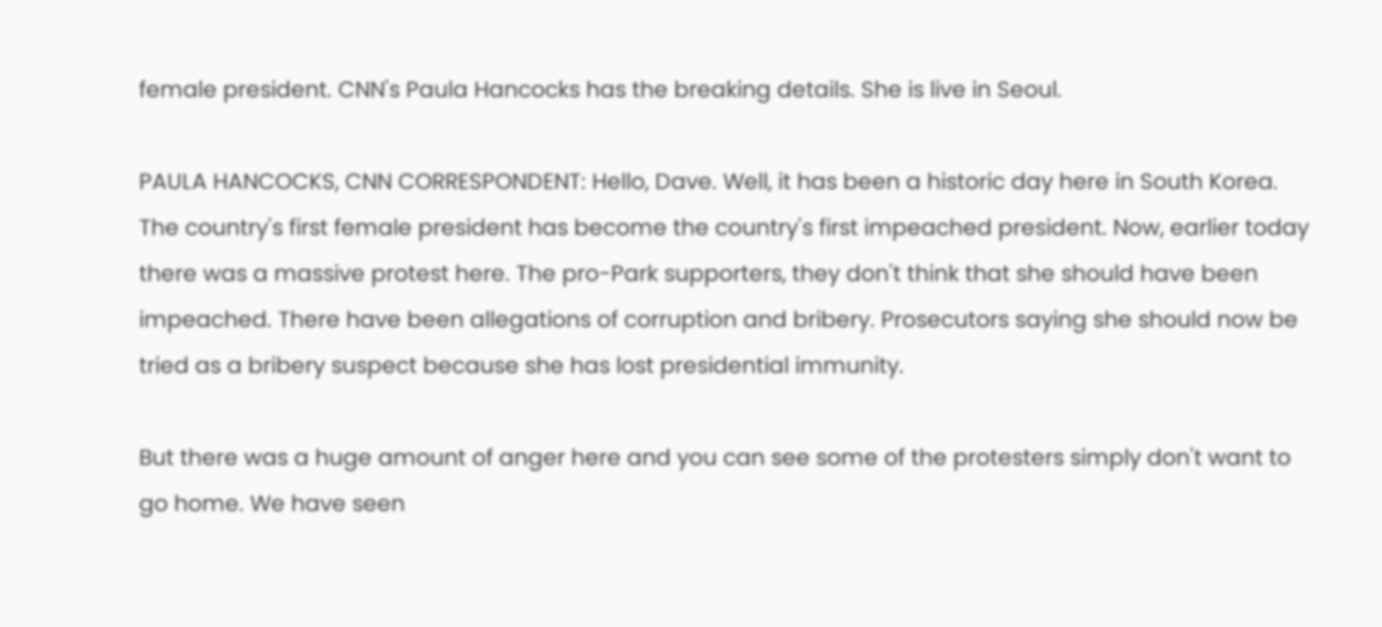female president. CNN's Paula Hancocks has the breaking details. She is live in Seoul.

PAULA HANCOCKS, CNN CORRESPONDENT: Hello, Dave. Well, it has been a historic day here in South Korea. The country's first female president has become the country's first impeached president. Now, earlier today there was a massive protest here. The pro-Park supporters, they don't think that she should have been impeached. There have been allegations of corruption and bribery. Prosecutors saying she should now be tried as a bribery suspect because she has lost presidential immunity.

But there was a huge amount of anger here and you can see some of the protesters simply don't want to go home. We have seen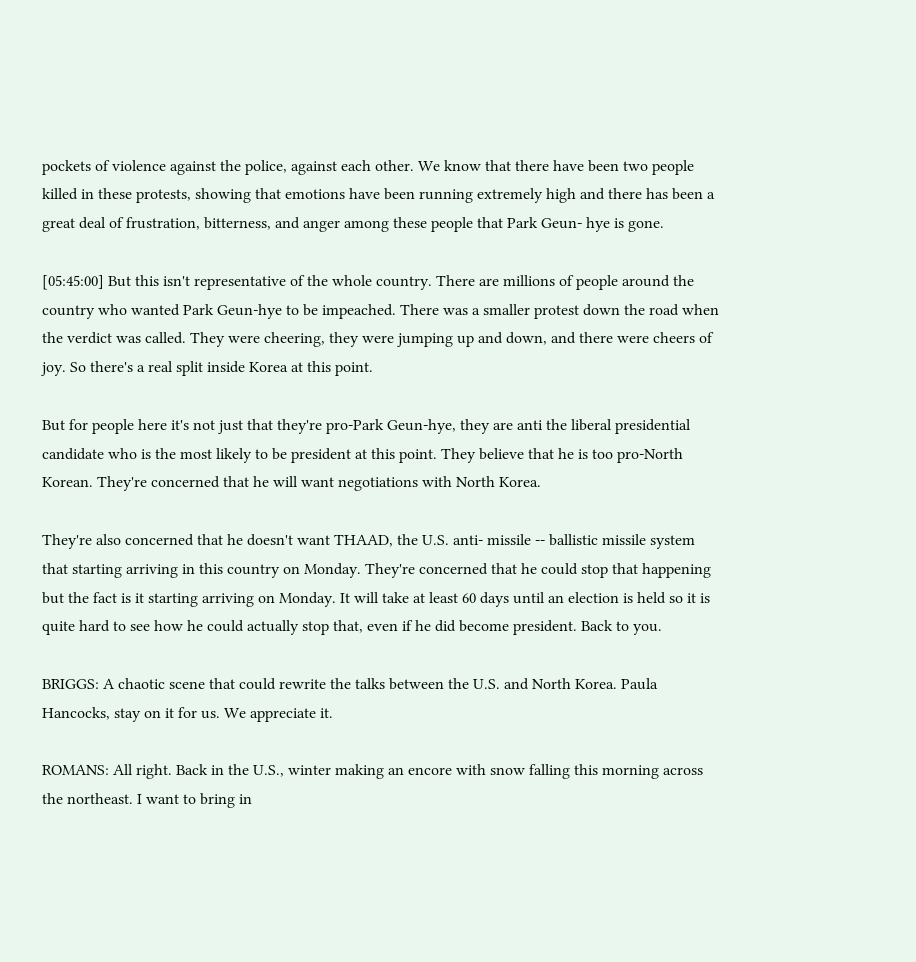pockets of violence against the police, against each other. We know that there have been two people killed in these protests, showing that emotions have been running extremely high and there has been a great deal of frustration, bitterness, and anger among these people that Park Geun- hye is gone.

[05:45:00] But this isn't representative of the whole country. There are millions of people around the country who wanted Park Geun-hye to be impeached. There was a smaller protest down the road when the verdict was called. They were cheering, they were jumping up and down, and there were cheers of joy. So there's a real split inside Korea at this point.

But for people here it's not just that they're pro-Park Geun-hye, they are anti the liberal presidential candidate who is the most likely to be president at this point. They believe that he is too pro-North Korean. They're concerned that he will want negotiations with North Korea.

They're also concerned that he doesn't want THAAD, the U.S. anti- missile -- ballistic missile system that starting arriving in this country on Monday. They're concerned that he could stop that happening but the fact is it starting arriving on Monday. It will take at least 60 days until an election is held so it is quite hard to see how he could actually stop that, even if he did become president. Back to you.

BRIGGS: A chaotic scene that could rewrite the talks between the U.S. and North Korea. Paula Hancocks, stay on it for us. We appreciate it.

ROMANS: All right. Back in the U.S., winter making an encore with snow falling this morning across the northeast. I want to bring in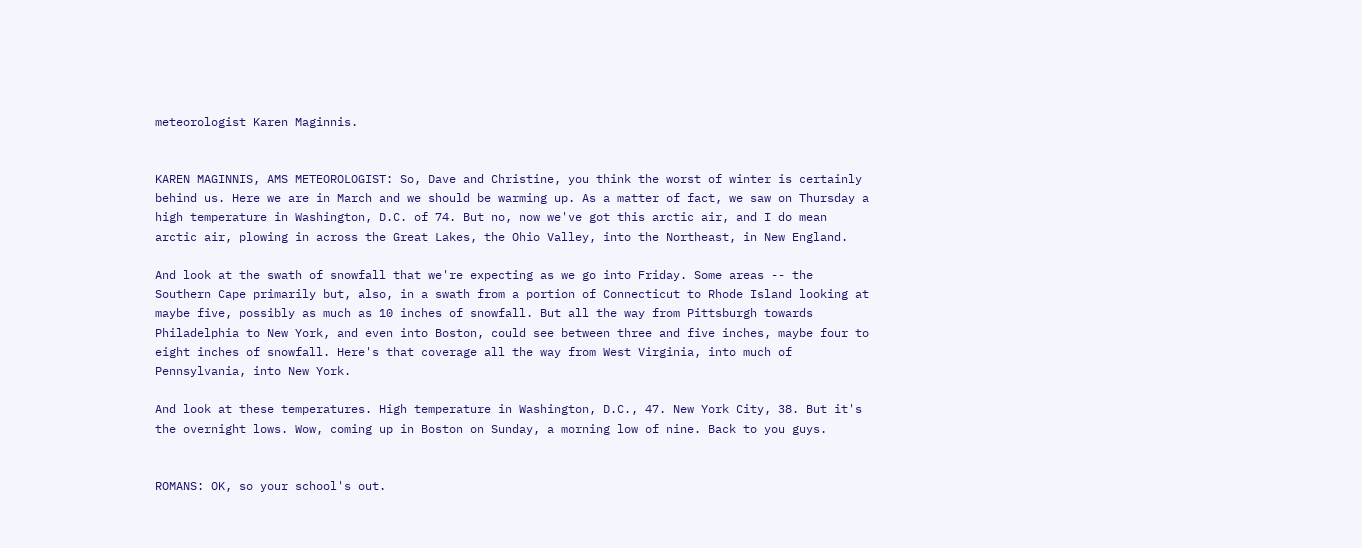meteorologist Karen Maginnis.


KAREN MAGINNIS, AMS METEOROLOGIST: So, Dave and Christine, you think the worst of winter is certainly behind us. Here we are in March and we should be warming up. As a matter of fact, we saw on Thursday a high temperature in Washington, D.C. of 74. But no, now we've got this arctic air, and I do mean arctic air, plowing in across the Great Lakes, the Ohio Valley, into the Northeast, in New England.

And look at the swath of snowfall that we're expecting as we go into Friday. Some areas -- the Southern Cape primarily but, also, in a swath from a portion of Connecticut to Rhode Island looking at maybe five, possibly as much as 10 inches of snowfall. But all the way from Pittsburgh towards Philadelphia to New York, and even into Boston, could see between three and five inches, maybe four to eight inches of snowfall. Here's that coverage all the way from West Virginia, into much of Pennsylvania, into New York.

And look at these temperatures. High temperature in Washington, D.C., 47. New York City, 38. But it's the overnight lows. Wow, coming up in Boston on Sunday, a morning low of nine. Back to you guys.


ROMANS: OK, so your school's out.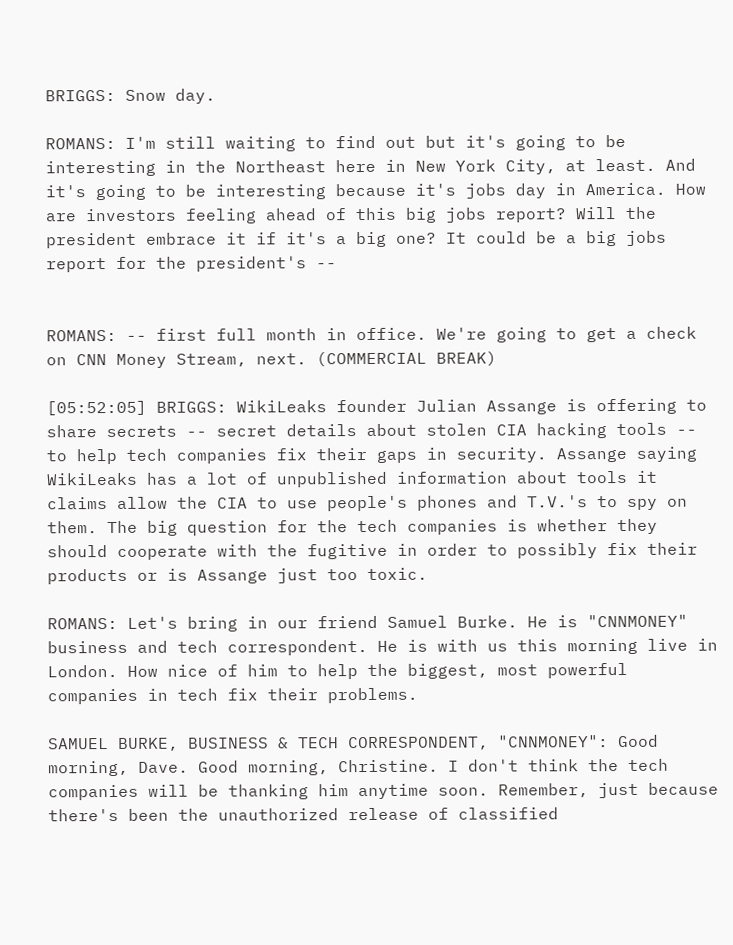BRIGGS: Snow day.

ROMANS: I'm still waiting to find out but it's going to be interesting in the Northeast here in New York City, at least. And it's going to be interesting because it's jobs day in America. How are investors feeling ahead of this big jobs report? Will the president embrace it if it's a big one? It could be a big jobs report for the president's --


ROMANS: -- first full month in office. We're going to get a check on CNN Money Stream, next. (COMMERCIAL BREAK)

[05:52:05] BRIGGS: WikiLeaks founder Julian Assange is offering to share secrets -- secret details about stolen CIA hacking tools -- to help tech companies fix their gaps in security. Assange saying WikiLeaks has a lot of unpublished information about tools it claims allow the CIA to use people's phones and T.V.'s to spy on them. The big question for the tech companies is whether they should cooperate with the fugitive in order to possibly fix their products or is Assange just too toxic.

ROMANS: Let's bring in our friend Samuel Burke. He is "CNNMONEY" business and tech correspondent. He is with us this morning live in London. How nice of him to help the biggest, most powerful companies in tech fix their problems.

SAMUEL BURKE, BUSINESS & TECH CORRESPONDENT, "CNNMONEY": Good morning, Dave. Good morning, Christine. I don't think the tech companies will be thanking him anytime soon. Remember, just because there's been the unauthorized release of classified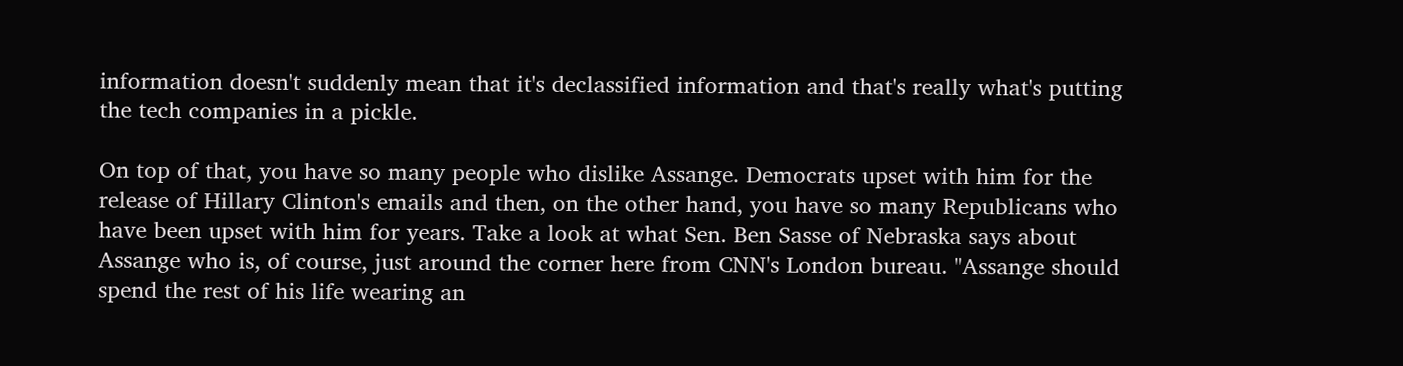information doesn't suddenly mean that it's declassified information and that's really what's putting the tech companies in a pickle.

On top of that, you have so many people who dislike Assange. Democrats upset with him for the release of Hillary Clinton's emails and then, on the other hand, you have so many Republicans who have been upset with him for years. Take a look at what Sen. Ben Sasse of Nebraska says about Assange who is, of course, just around the corner here from CNN's London bureau. "Assange should spend the rest of his life wearing an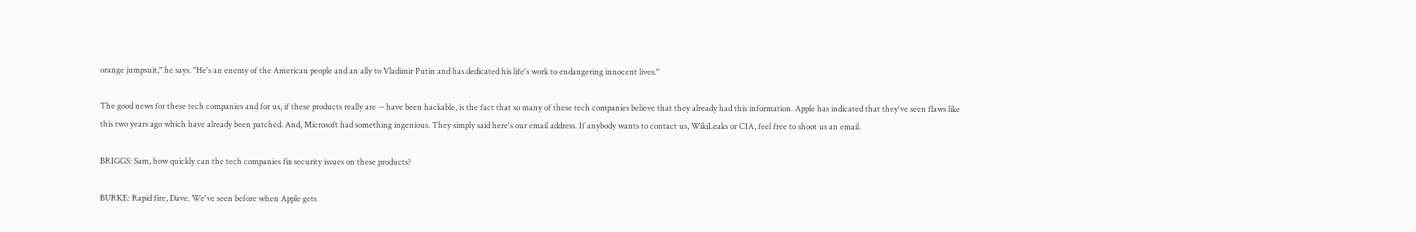orange jumpsuit," he says. "He's an enemy of the American people and an ally to Vladimir Putin and has dedicated his life's work to endangering innocent lives."

The good news for these tech companies and for us, if these products really are -- have been hackable, is the fact that so many of these tech companies believe that they already had this information. Apple has indicated that they've seen flaws like this two years ago which have already been patched. And, Microsoft had something ingenious. They simply said here's our email address. If anybody wants to contact us, WikiLeaks or CIA, feel free to shoot us an email.

BRIGGS: Sam, how quickly can the tech companies fix security issues on these products?

BURKE: Rapid fire, Dave. We've seen before when Apple gets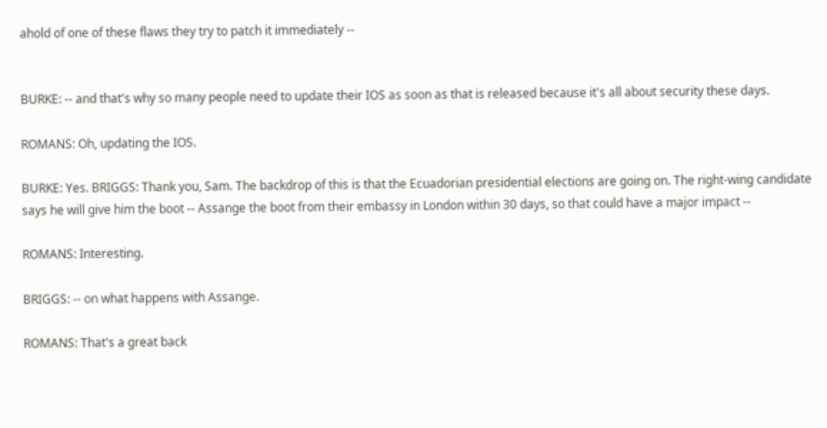ahold of one of these flaws they try to patch it immediately --


BURKE: -- and that's why so many people need to update their IOS as soon as that is released because it's all about security these days.

ROMANS: Oh, updating the IOS.

BURKE: Yes. BRIGGS: Thank you, Sam. The backdrop of this is that the Ecuadorian presidential elections are going on. The right-wing candidate says he will give him the boot -- Assange the boot from their embassy in London within 30 days, so that could have a major impact --

ROMANS: Interesting.

BRIGGS: -- on what happens with Assange.

ROMANS: That's a great back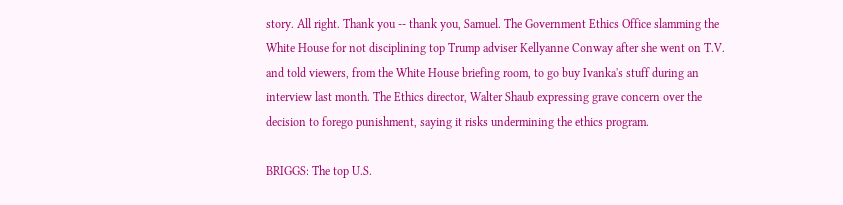story. All right. Thank you -- thank you, Samuel. The Government Ethics Office slamming the White House for not disciplining top Trump adviser Kellyanne Conway after she went on T.V. and told viewers, from the White House briefing room, to go buy Ivanka's stuff during an interview last month. The Ethics director, Walter Shaub expressing grave concern over the decision to forego punishment, saying it risks undermining the ethics program.

BRIGGS: The top U.S.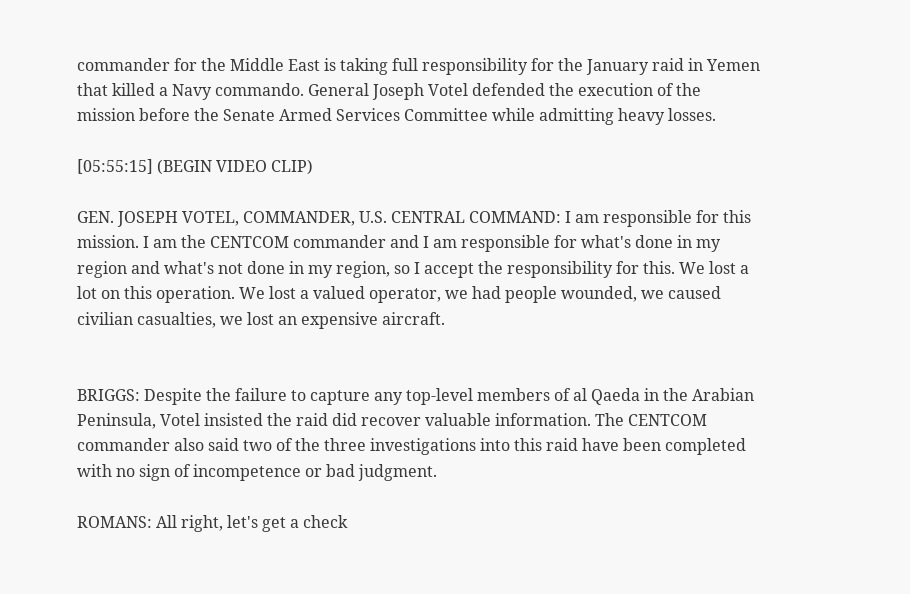commander for the Middle East is taking full responsibility for the January raid in Yemen that killed a Navy commando. General Joseph Votel defended the execution of the mission before the Senate Armed Services Committee while admitting heavy losses.

[05:55:15] (BEGIN VIDEO CLIP)

GEN. JOSEPH VOTEL, COMMANDER, U.S. CENTRAL COMMAND: I am responsible for this mission. I am the CENTCOM commander and I am responsible for what's done in my region and what's not done in my region, so I accept the responsibility for this. We lost a lot on this operation. We lost a valued operator, we had people wounded, we caused civilian casualties, we lost an expensive aircraft.


BRIGGS: Despite the failure to capture any top-level members of al Qaeda in the Arabian Peninsula, Votel insisted the raid did recover valuable information. The CENTCOM commander also said two of the three investigations into this raid have been completed with no sign of incompetence or bad judgment.

ROMANS: All right, let's get a check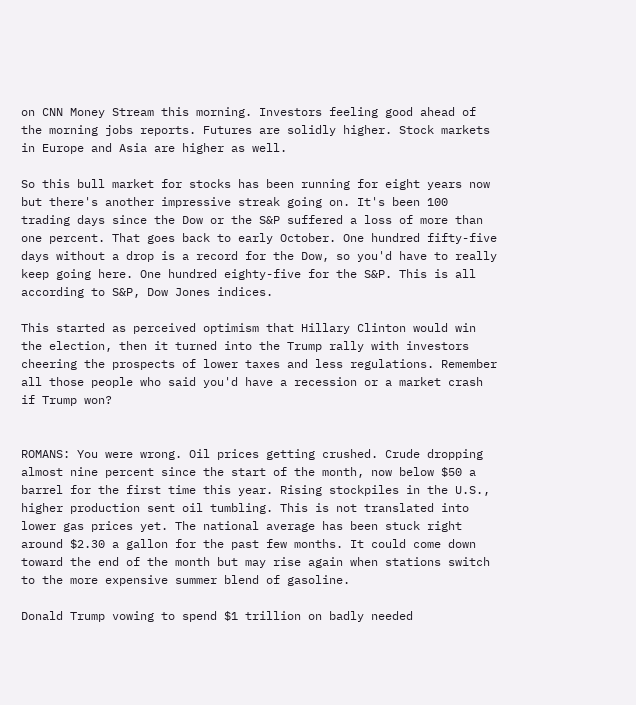on CNN Money Stream this morning. Investors feeling good ahead of the morning jobs reports. Futures are solidly higher. Stock markets in Europe and Asia are higher as well.

So this bull market for stocks has been running for eight years now but there's another impressive streak going on. It's been 100 trading days since the Dow or the S&P suffered a loss of more than one percent. That goes back to early October. One hundred fifty-five days without a drop is a record for the Dow, so you'd have to really keep going here. One hundred eighty-five for the S&P. This is all according to S&P, Dow Jones indices.

This started as perceived optimism that Hillary Clinton would win the election, then it turned into the Trump rally with investors cheering the prospects of lower taxes and less regulations. Remember all those people who said you'd have a recession or a market crash if Trump won?


ROMANS: You were wrong. Oil prices getting crushed. Crude dropping almost nine percent since the start of the month, now below $50 a barrel for the first time this year. Rising stockpiles in the U.S., higher production sent oil tumbling. This is not translated into lower gas prices yet. The national average has been stuck right around $2.30 a gallon for the past few months. It could come down toward the end of the month but may rise again when stations switch to the more expensive summer blend of gasoline.

Donald Trump vowing to spend $1 trillion on badly needed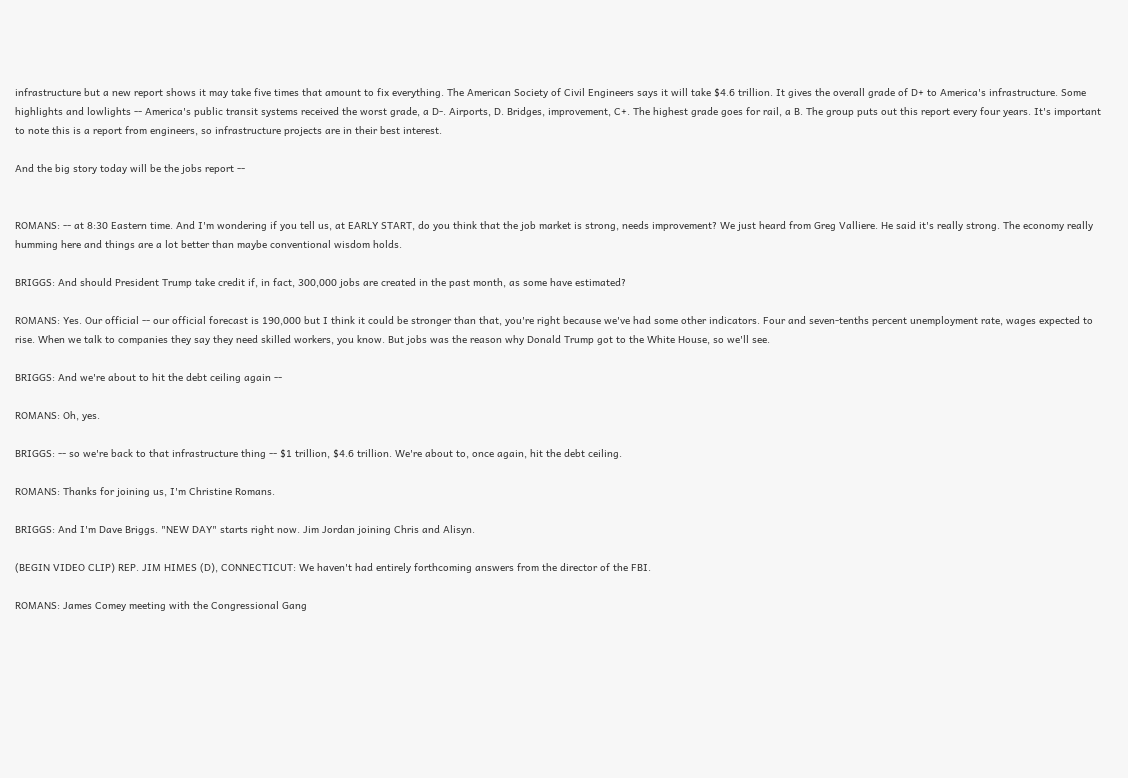infrastructure but a new report shows it may take five times that amount to fix everything. The American Society of Civil Engineers says it will take $4.6 trillion. It gives the overall grade of D+ to America's infrastructure. Some highlights and lowlights -- America's public transit systems received the worst grade, a D-. Airports, D. Bridges, improvement, C+. The highest grade goes for rail, a B. The group puts out this report every four years. It's important to note this is a report from engineers, so infrastructure projects are in their best interest.

And the big story today will be the jobs report --


ROMANS: -- at 8:30 Eastern time. And I'm wondering if you tell us, at EARLY START, do you think that the job market is strong, needs improvement? We just heard from Greg Valliere. He said it's really strong. The economy really humming here and things are a lot better than maybe conventional wisdom holds.

BRIGGS: And should President Trump take credit if, in fact, 300,000 jobs are created in the past month, as some have estimated?

ROMANS: Yes. Our official -- our official forecast is 190,000 but I think it could be stronger than that, you're right because we've had some other indicators. Four and seven-tenths percent unemployment rate, wages expected to rise. When we talk to companies they say they need skilled workers, you know. But jobs was the reason why Donald Trump got to the White House, so we'll see.

BRIGGS: And we're about to hit the debt ceiling again --

ROMANS: Oh, yes.

BRIGGS: -- so we're back to that infrastructure thing -- $1 trillion, $4.6 trillion. We're about to, once again, hit the debt ceiling.

ROMANS: Thanks for joining us, I'm Christine Romans.

BRIGGS: And I'm Dave Briggs. "NEW DAY" starts right now. Jim Jordan joining Chris and Alisyn.

(BEGIN VIDEO CLIP) REP. JIM HIMES (D), CONNECTICUT: We haven't had entirely forthcoming answers from the director of the FBI.

ROMANS: James Comey meeting with the Congressional Gang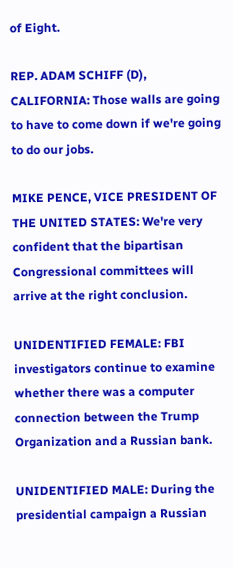of Eight.

REP. ADAM SCHIFF (D), CALIFORNIA: Those walls are going to have to come down if we're going to do our jobs.

MIKE PENCE, VICE PRESIDENT OF THE UNITED STATES: We're very confident that the bipartisan Congressional committees will arrive at the right conclusion.

UNIDENTIFIED FEMALE: FBI investigators continue to examine whether there was a computer connection between the Trump Organization and a Russian bank.

UNIDENTIFIED MALE: During the presidential campaign a Russian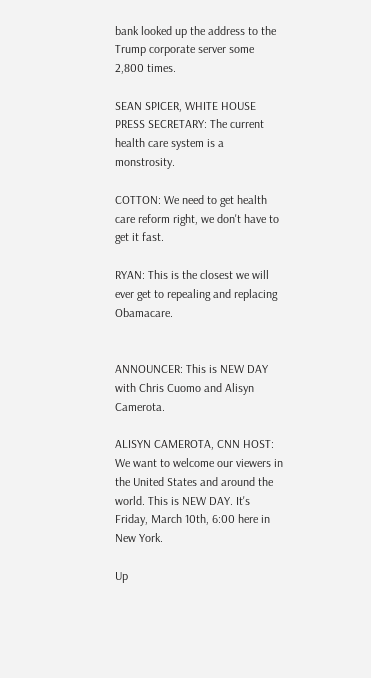bank looked up the address to the Trump corporate server some 2,800 times.

SEAN SPICER, WHITE HOUSE PRESS SECRETARY: The current health care system is a monstrosity.

COTTON: We need to get health care reform right, we don't have to get it fast.

RYAN: This is the closest we will ever get to repealing and replacing Obamacare.


ANNOUNCER: This is NEW DAY with Chris Cuomo and Alisyn Camerota.

ALISYN CAMEROTA, CNN HOST: We want to welcome our viewers in the United States and around the world. This is NEW DAY. It's Friday, March 10th, 6:00 here in New York.

Up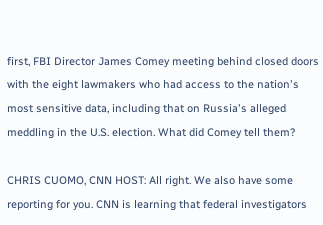first, FBI Director James Comey meeting behind closed doors with the eight lawmakers who had access to the nation's most sensitive data, including that on Russia's alleged meddling in the U.S. election. What did Comey tell them?

CHRIS CUOMO, CNN HOST: All right. We also have some reporting for you. CNN is learning that federal investigators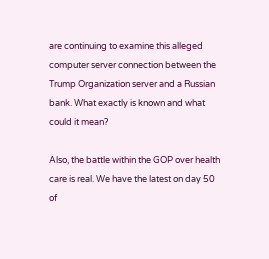are continuing to examine this alleged computer server connection between the Trump Organization server and a Russian bank. What exactly is known and what could it mean?

Also, the battle within the GOP over health care is real. We have the latest on day 50 of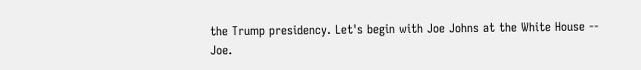the Trump presidency. Let's begin with Joe Johns at the White House -- Joe.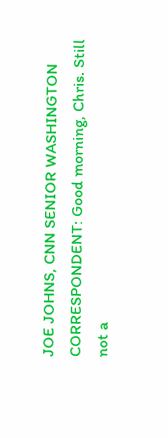JOE JOHNS, CNN SENIOR WASHINGTON CORRESPONDENT: Good morning, Chris. Still not a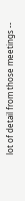lot of detail from those meetings --